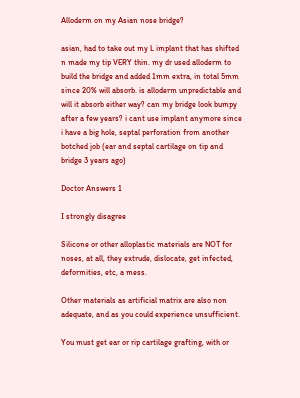Alloderm on my Asian nose bridge?

asian, had to take out my L implant that has shifted n made my tip VERY thin. my dr used alloderm to build the bridge and added 1mm extra, in total 5mm since 20% will absorb. is alloderm unpredictable and will it absorb either way? can my bridge look bumpy after a few years? i cant use implant anymore since i have a big hole, septal perforation from another botched job (ear and septal cartilage on tip and bridge 3 years ago)

Doctor Answers 1

I strongly disagree

Silicone or other alloplastic materials are NOT for noses, at all, they extrude, dislocate, get infected, deformities, etc, a mess.

Other materials as artificial matrix are also non adequate, and as you could experience unsufficient.

You must get ear or rip cartilage grafting, with or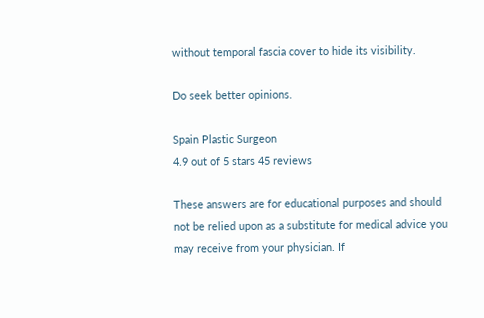without temporal fascia cover to hide its visibility.

Do seek better opinions.

Spain Plastic Surgeon
4.9 out of 5 stars 45 reviews

These answers are for educational purposes and should not be relied upon as a substitute for medical advice you may receive from your physician. If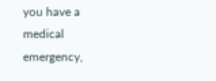you have a medical emergency,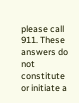please call 911. These answers do not constitute or initiate a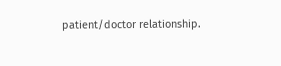patient/doctor relationship.